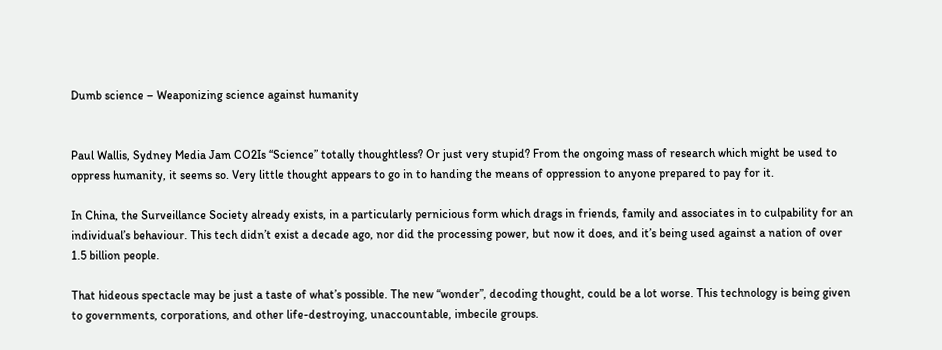Dumb science – Weaponizing science against humanity


Paul Wallis, Sydney Media Jam CO2Is “Science” totally thoughtless? Or just very stupid? From the ongoing mass of research which might be used to oppress humanity, it seems so. Very little thought appears to go in to handing the means of oppression to anyone prepared to pay for it.

In China, the Surveillance Society already exists, in a particularly pernicious form which drags in friends, family and associates in to culpability for an individual’s behaviour. This tech didn’t exist a decade ago, nor did the processing power, but now it does, and it’s being used against a nation of over 1.5 billion people.

That hideous spectacle may be just a taste of what’s possible. The new “wonder”, decoding thought, could be a lot worse. This technology is being given to governments, corporations, and other life-destroying, unaccountable, imbecile groups.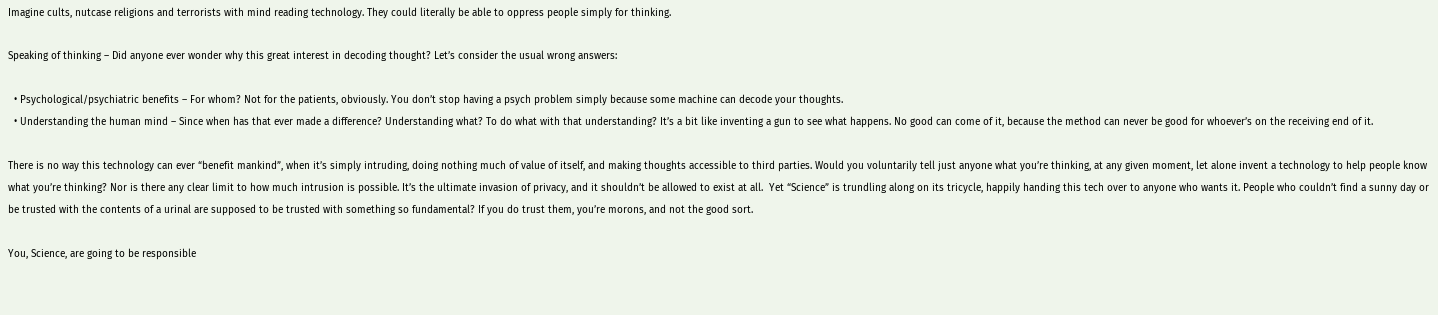Imagine cults, nutcase religions and terrorists with mind reading technology. They could literally be able to oppress people simply for thinking.

Speaking of thinking – Did anyone ever wonder why this great interest in decoding thought? Let’s consider the usual wrong answers:

  • Psychological/psychiatric benefits – For whom? Not for the patients, obviously. You don’t stop having a psych problem simply because some machine can decode your thoughts.
  • Understanding the human mind – Since when has that ever made a difference? Understanding what? To do what with that understanding? It’s a bit like inventing a gun to see what happens. No good can come of it, because the method can never be good for whoever’s on the receiving end of it.

There is no way this technology can ever “benefit mankind”, when it’s simply intruding, doing nothing much of value of itself, and making thoughts accessible to third parties. Would you voluntarily tell just anyone what you’re thinking, at any given moment, let alone invent a technology to help people know what you’re thinking? Nor is there any clear limit to how much intrusion is possible. It’s the ultimate invasion of privacy, and it shouldn’t be allowed to exist at all.  Yet “Science” is trundling along on its tricycle, happily handing this tech over to anyone who wants it. People who couldn’t find a sunny day or be trusted with the contents of a urinal are supposed to be trusted with something so fundamental? If you do trust them, you’re morons, and not the good sort.

You, Science, are going to be responsible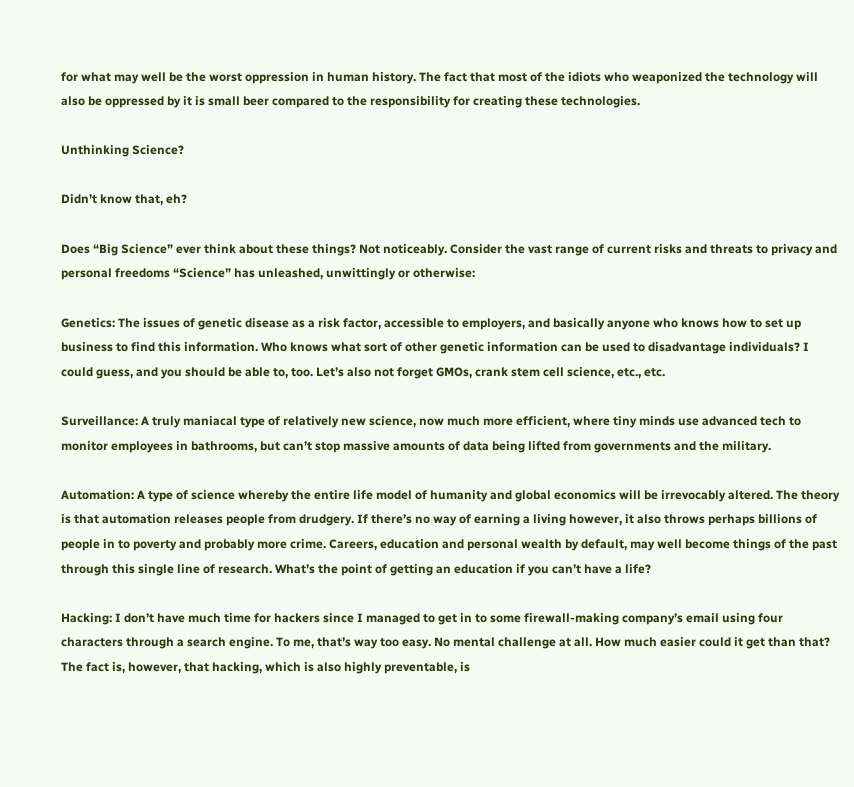for what may well be the worst oppression in human history. The fact that most of the idiots who weaponized the technology will also be oppressed by it is small beer compared to the responsibility for creating these technologies.

Unthinking Science?

Didn’t know that, eh?

Does “Big Science” ever think about these things? Not noticeably. Consider the vast range of current risks and threats to privacy and personal freedoms “Science” has unleashed, unwittingly or otherwise:

Genetics: The issues of genetic disease as a risk factor, accessible to employers, and basically anyone who knows how to set up business to find this information. Who knows what sort of other genetic information can be used to disadvantage individuals? I could guess, and you should be able to, too. Let’s also not forget GMOs, crank stem cell science, etc., etc.

Surveillance: A truly maniacal type of relatively new science, now much more efficient, where tiny minds use advanced tech to monitor employees in bathrooms, but can’t stop massive amounts of data being lifted from governments and the military.

Automation: A type of science whereby the entire life model of humanity and global economics will be irrevocably altered. The theory is that automation releases people from drudgery. If there’s no way of earning a living however, it also throws perhaps billions of people in to poverty and probably more crime. Careers, education and personal wealth by default, may well become things of the past through this single line of research. What’s the point of getting an education if you can’t have a life?

Hacking: I don’t have much time for hackers since I managed to get in to some firewall-making company’s email using four characters through a search engine. To me, that’s way too easy. No mental challenge at all. How much easier could it get than that? The fact is, however, that hacking, which is also highly preventable, is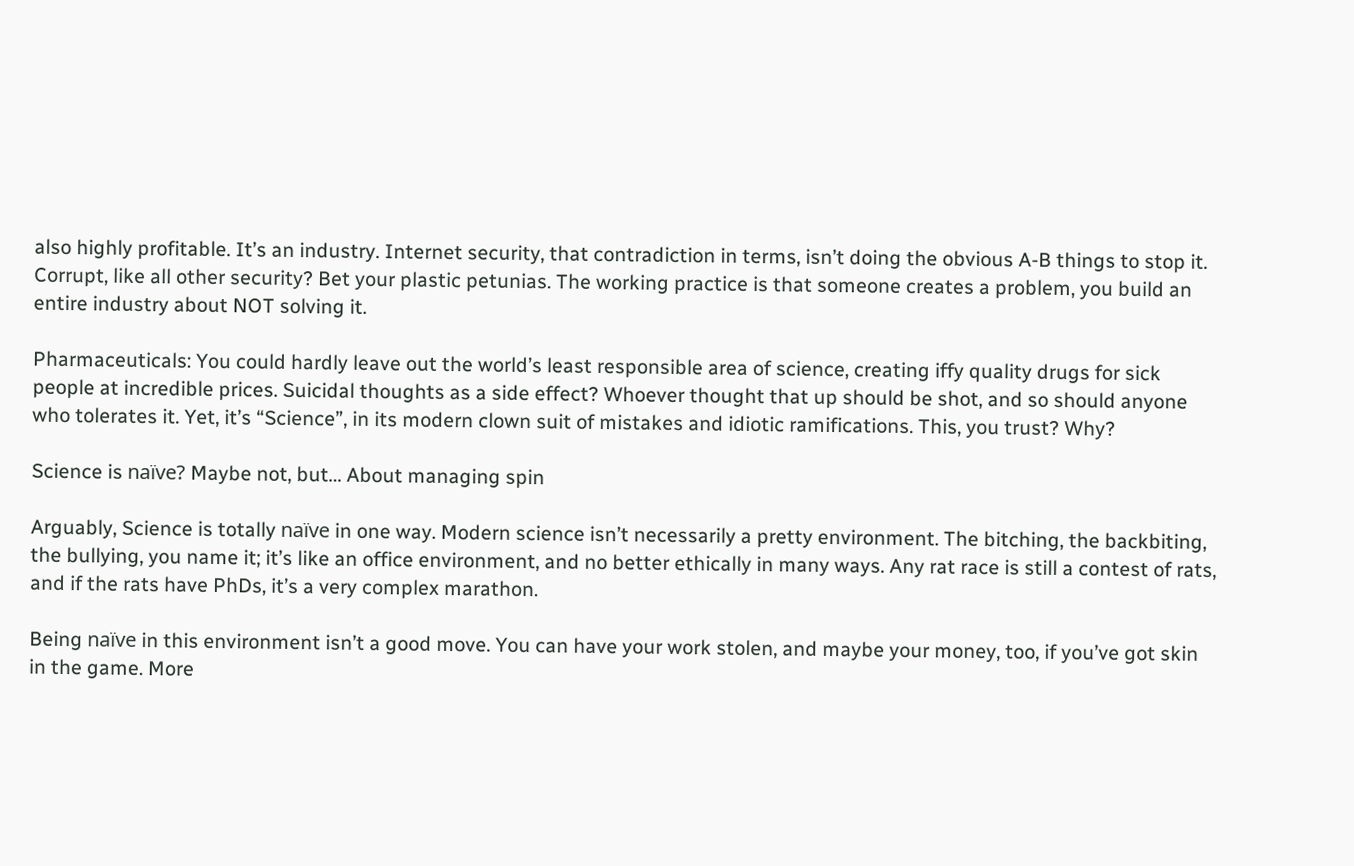also highly profitable. It’s an industry. Internet security, that contradiction in terms, isn’t doing the obvious A-B things to stop it. Corrupt, like all other security? Bet your plastic petunias. The working practice is that someone creates a problem, you build an entire industry about NOT solving it.

Pharmaceuticals: You could hardly leave out the world’s least responsible area of science, creating iffy quality drugs for sick people at incredible prices. Suicidal thoughts as a side effect? Whoever thought that up should be shot, and so should anyone who tolerates it. Yet, it’s “Science”, in its modern clown suit of mistakes and idiotic ramifications. This, you trust? Why?

Science is naïve? Maybe not, but… About managing spin

Arguably, Science is totally naïve in one way. Modern science isn’t necessarily a pretty environment. The bitching, the backbiting, the bullying, you name it; it’s like an office environment, and no better ethically in many ways. Any rat race is still a contest of rats, and if the rats have PhDs, it’s a very complex marathon.

Being naïve in this environment isn’t a good move. You can have your work stolen, and maybe your money, too, if you’ve got skin in the game. More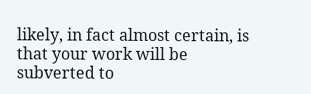likely, in fact almost certain, is that your work will be subverted to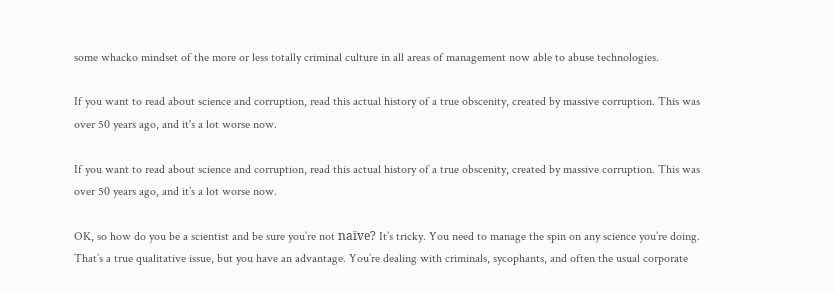some whacko mindset of the more or less totally criminal culture in all areas of management now able to abuse technologies.

If you want to read about science and corruption, read this actual history of a true obscenity, created by massive corruption. This was over 50 years ago, and it's a lot worse now.

If you want to read about science and corruption, read this actual history of a true obscenity, created by massive corruption. This was over 50 years ago, and it’s a lot worse now.

OK, so how do you be a scientist and be sure you’re not naïve? It’s tricky. You need to manage the spin on any science you’re doing. That’s a true qualitative issue, but you have an advantage. You’re dealing with criminals, sycophants, and often the usual corporate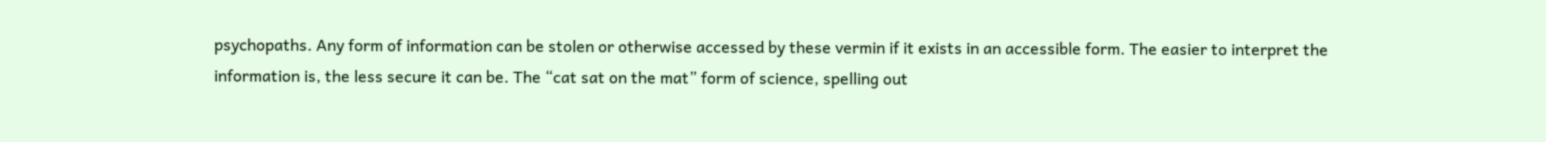psychopaths. Any form of information can be stolen or otherwise accessed by these vermin if it exists in an accessible form. The easier to interpret the information is, the less secure it can be. The “cat sat on the mat” form of science, spelling out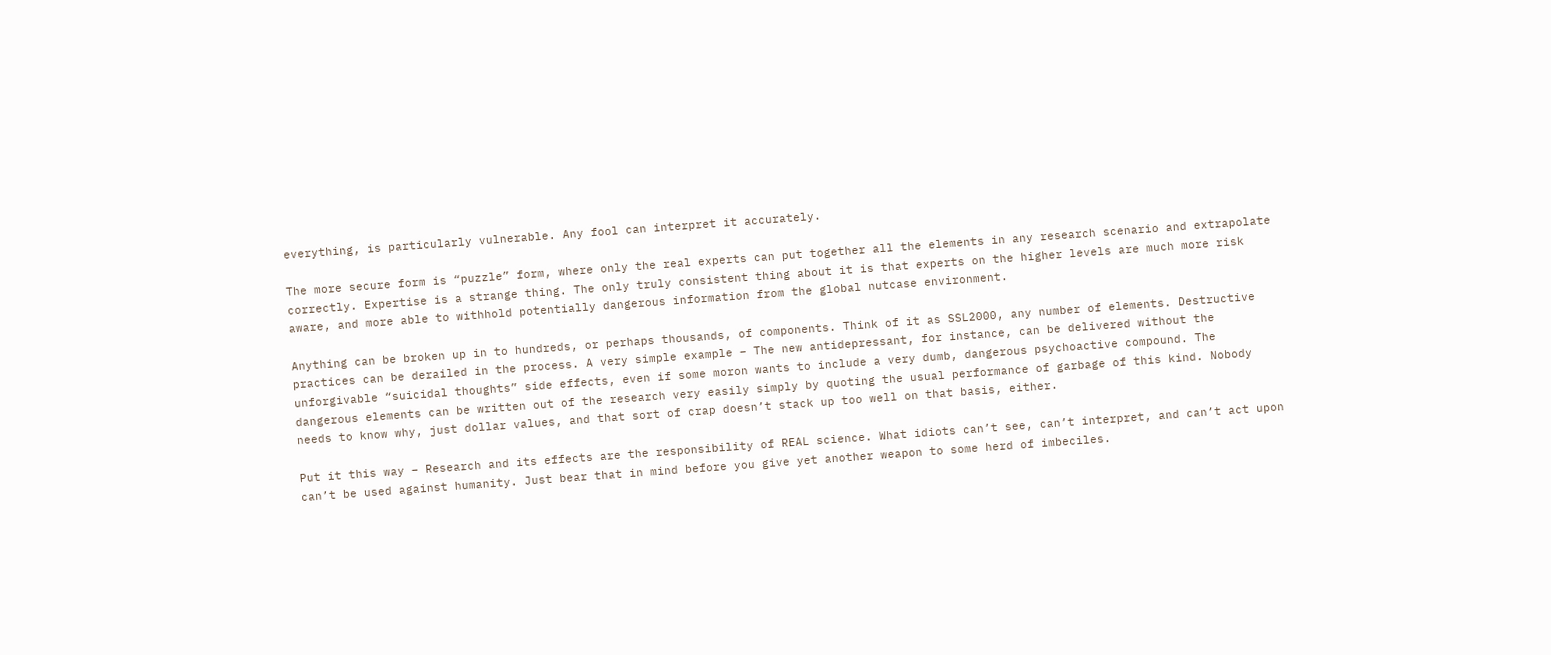everything, is particularly vulnerable. Any fool can interpret it accurately.

The more secure form is “puzzle” form, where only the real experts can put together all the elements in any research scenario and extrapolate correctly. Expertise is a strange thing. The only truly consistent thing about it is that experts on the higher levels are much more risk aware, and more able to withhold potentially dangerous information from the global nutcase environment.

Anything can be broken up in to hundreds, or perhaps thousands, of components. Think of it as SSL2000, any number of elements. Destructive practices can be derailed in the process. A very simple example – The new antidepressant, for instance, can be delivered without the unforgivable “suicidal thoughts” side effects, even if some moron wants to include a very dumb, dangerous psychoactive compound. The dangerous elements can be written out of the research very easily simply by quoting the usual performance of garbage of this kind. Nobody needs to know why, just dollar values, and that sort of crap doesn’t stack up too well on that basis, either.

Put it this way – Research and its effects are the responsibility of REAL science. What idiots can’t see, can’t interpret, and can’t act upon can’t be used against humanity. Just bear that in mind before you give yet another weapon to some herd of imbeciles.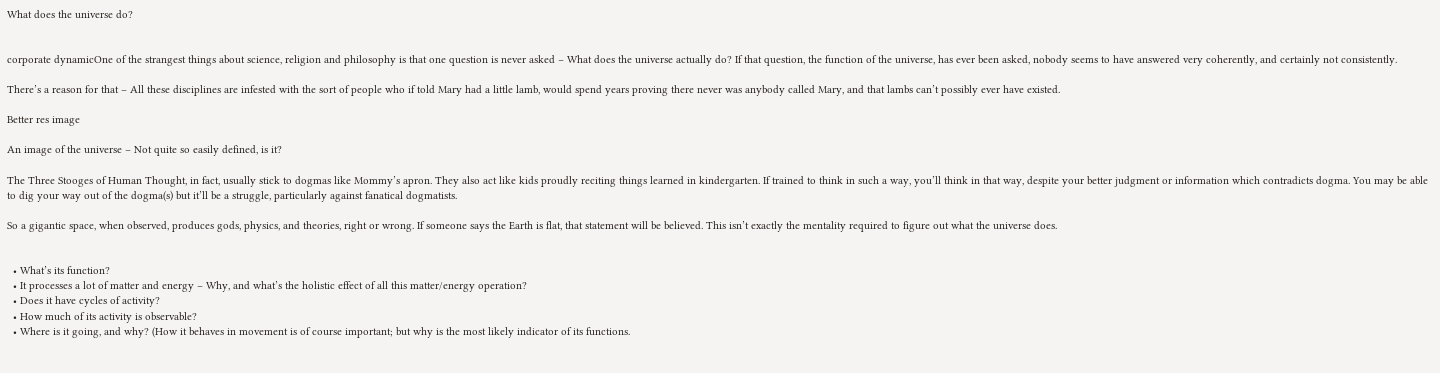What does the universe do?


corporate dynamicOne of the strangest things about science, religion and philosophy is that one question is never asked – What does the universe actually do? If that question, the function of the universe, has ever been asked, nobody seems to have answered very coherently, and certainly not consistently.

There’s a reason for that – All these disciplines are infested with the sort of people who if told Mary had a little lamb, would spend years proving there never was anybody called Mary, and that lambs can’t possibly ever have existed.

Better res image

An image of the universe – Not quite so easily defined, is it?

The Three Stooges of Human Thought, in fact, usually stick to dogmas like Mommy’s apron. They also act like kids proudly reciting things learned in kindergarten. If trained to think in such a way, you’ll think in that way, despite your better judgment or information which contradicts dogma. You may be able to dig your way out of the dogma(s) but it’ll be a struggle, particularly against fanatical dogmatists.

So a gigantic space, when observed, produces gods, physics, and theories, right or wrong. If someone says the Earth is flat, that statement will be believed. This isn’t exactly the mentality required to figure out what the universe does.


  • What’s its function?
  • It processes a lot of matter and energy – Why, and what’s the holistic effect of all this matter/energy operation?
  • Does it have cycles of activity?
  • How much of its activity is observable?
  • Where is it going, and why? (How it behaves in movement is of course important; but why is the most likely indicator of its functions.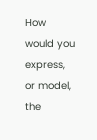How would you express, or model, the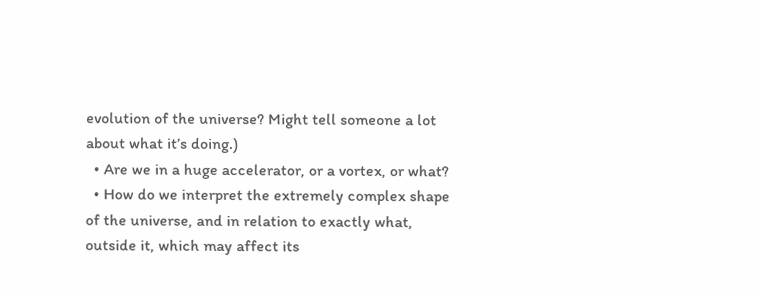evolution of the universe? Might tell someone a lot about what it’s doing.)
  • Are we in a huge accelerator, or a vortex, or what?
  • How do we interpret the extremely complex shape of the universe, and in relation to exactly what, outside it, which may affect its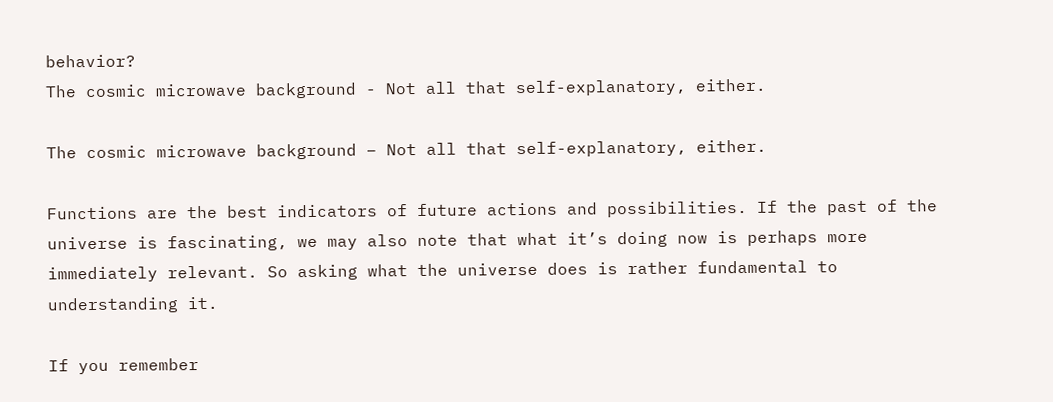behavior?
The cosmic microwave background - Not all that self-explanatory, either.

The cosmic microwave background – Not all that self-explanatory, either.

Functions are the best indicators of future actions and possibilities. If the past of the universe is fascinating, we may also note that what it’s doing now is perhaps more immediately relevant. So asking what the universe does is rather fundamental to understanding it.

If you remember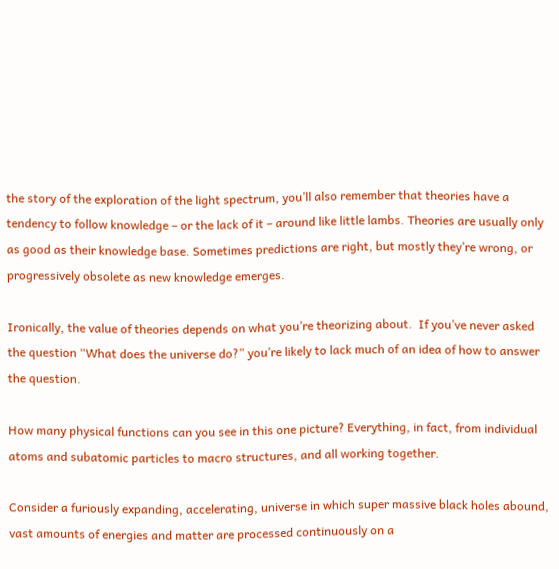the story of the exploration of the light spectrum, you’ll also remember that theories have a tendency to follow knowledge – or the lack of it – around like little lambs. Theories are usually only as good as their knowledge base. Sometimes predictions are right, but mostly they’re wrong, or progressively obsolete as new knowledge emerges.

Ironically, the value of theories depends on what you’re theorizing about.  If you’ve never asked the question “What does the universe do?” you’re likely to lack much of an idea of how to answer the question.

How many physical functions can you see in this one picture? Everything, in fact, from individual atoms and subatomic particles to macro structures, and all working together.

Consider a furiously expanding, accelerating, universe in which super massive black holes abound, vast amounts of energies and matter are processed continuously on a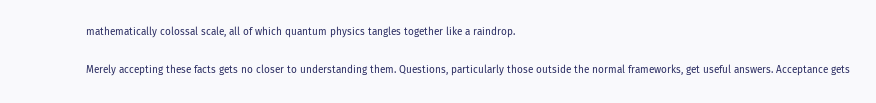mathematically colossal scale, all of which quantum physics tangles together like a raindrop.

Merely accepting these facts gets no closer to understanding them. Questions, particularly those outside the normal frameworks, get useful answers. Acceptance gets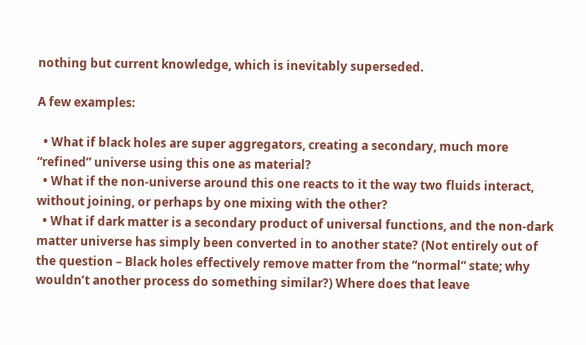nothing but current knowledge, which is inevitably superseded.

A few examples:

  • What if black holes are super aggregators, creating a secondary, much more “refined” universe using this one as material?
  • What if the non-universe around this one reacts to it the way two fluids interact, without joining, or perhaps by one mixing with the other?
  • What if dark matter is a secondary product of universal functions, and the non-dark matter universe has simply been converted in to another state? (Not entirely out of the question – Black holes effectively remove matter from the “normal” state; why wouldn’t another process do something similar?) Where does that leave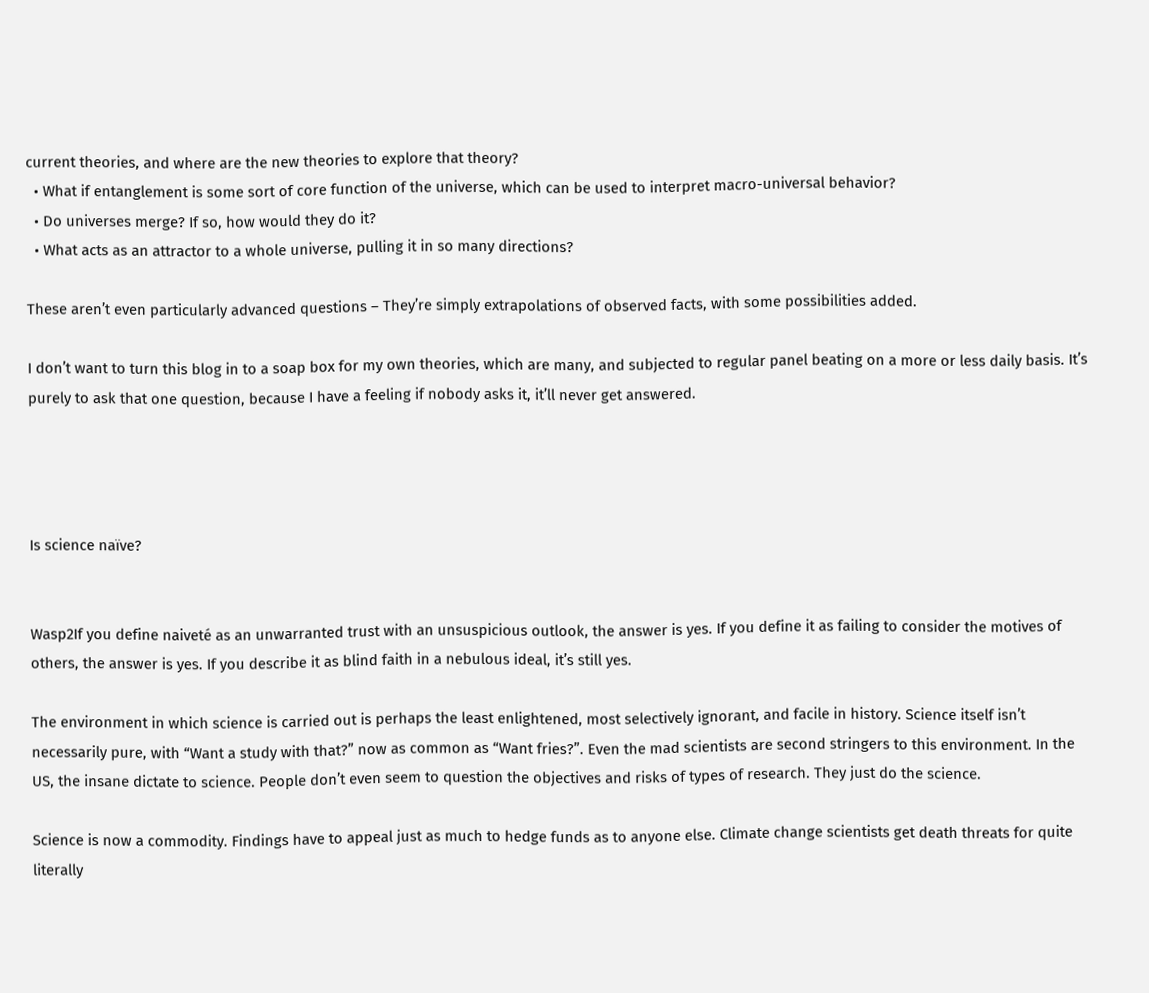current theories, and where are the new theories to explore that theory?
  • What if entanglement is some sort of core function of the universe, which can be used to interpret macro-universal behavior?
  • Do universes merge? If so, how would they do it?
  • What acts as an attractor to a whole universe, pulling it in so many directions?

These aren’t even particularly advanced questions – They’re simply extrapolations of observed facts, with some possibilities added.

I don’t want to turn this blog in to a soap box for my own theories, which are many, and subjected to regular panel beating on a more or less daily basis. It’s purely to ask that one question, because I have a feeling if nobody asks it, it’ll never get answered.




Is science naïve?


Wasp2If you define naiveté as an unwarranted trust with an unsuspicious outlook, the answer is yes. If you define it as failing to consider the motives of others, the answer is yes. If you describe it as blind faith in a nebulous ideal, it’s still yes.

The environment in which science is carried out is perhaps the least enlightened, most selectively ignorant, and facile in history. Science itself isn’t necessarily pure, with “Want a study with that?” now as common as “Want fries?”. Even the mad scientists are second stringers to this environment. In the US, the insane dictate to science. People don’t even seem to question the objectives and risks of types of research. They just do the science.

Science is now a commodity. Findings have to appeal just as much to hedge funds as to anyone else. Climate change scientists get death threats for quite literally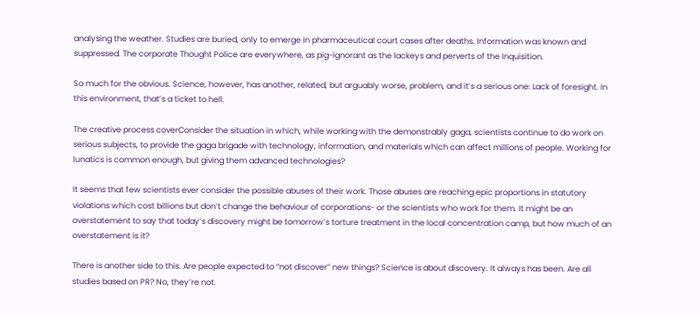analysing the weather. Studies are buried, only to emerge in pharmaceutical court cases after deaths. Information was known and suppressed. The corporate Thought Police are everywhere, as pig-ignorant as the lackeys and perverts of the Inquisition.

So much for the obvious. Science, however, has another, related, but arguably worse, problem, and it’s a serious one: Lack of foresight. In this environment, that’s a ticket to hell.

The creative process coverConsider the situation in which, while working with the demonstrably gaga, scientists continue to do work on serious subjects, to provide the gaga brigade with technology, information, and materials which can affect millions of people. Working for lunatics is common enough, but giving them advanced technologies?

It seems that few scientists ever consider the possible abuses of their work. Those abuses are reaching epic proportions in statutory violations which cost billions but don’t change the behaviour of corporations- or the scientists who work for them. It might be an overstatement to say that today’s discovery might be tomorrow’s torture treatment in the local concentration camp, but how much of an overstatement is it?

There is another side to this. Are people expected to “not discover” new things? Science is about discovery. It always has been. Are all studies based on PR? No, they’re not.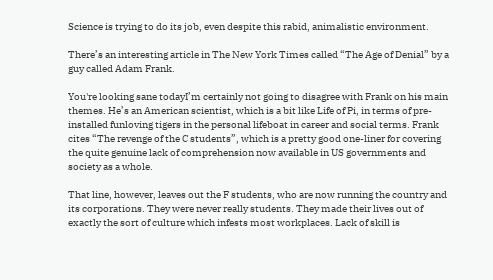Science is trying to do its job, even despite this rabid, animalistic environment.

There’s an interesting article in The New York Times called “The Age of Denial” by a guy called Adam Frank.

You're looking sane todayI’m certainly not going to disagree with Frank on his main themes. He’s an American scientist, which is a bit like Life of Pi, in terms of pre-installed funloving tigers in the personal lifeboat in career and social terms. Frank cites “The revenge of the C students”, which is a pretty good one-liner for covering the quite genuine lack of comprehension now available in US governments and society as a whole.

That line, however, leaves out the F students, who are now running the country and its corporations. They were never really students. They made their lives out of exactly the sort of culture which infests most workplaces. Lack of skill is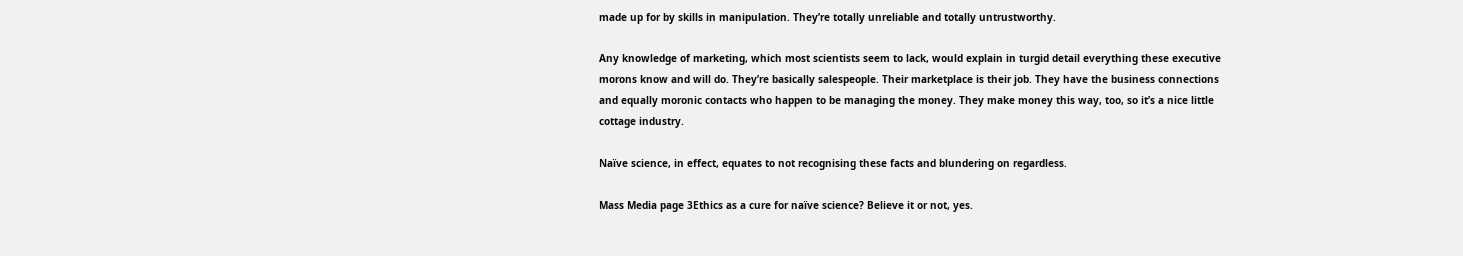made up for by skills in manipulation. They’re totally unreliable and totally untrustworthy.

Any knowledge of marketing, which most scientists seem to lack, would explain in turgid detail everything these executive morons know and will do. They’re basically salespeople. Their marketplace is their job. They have the business connections and equally moronic contacts who happen to be managing the money. They make money this way, too, so it’s a nice little cottage industry.

Naïve science, in effect, equates to not recognising these facts and blundering on regardless.

Mass Media page 3Ethics as a cure for naïve science? Believe it or not, yes.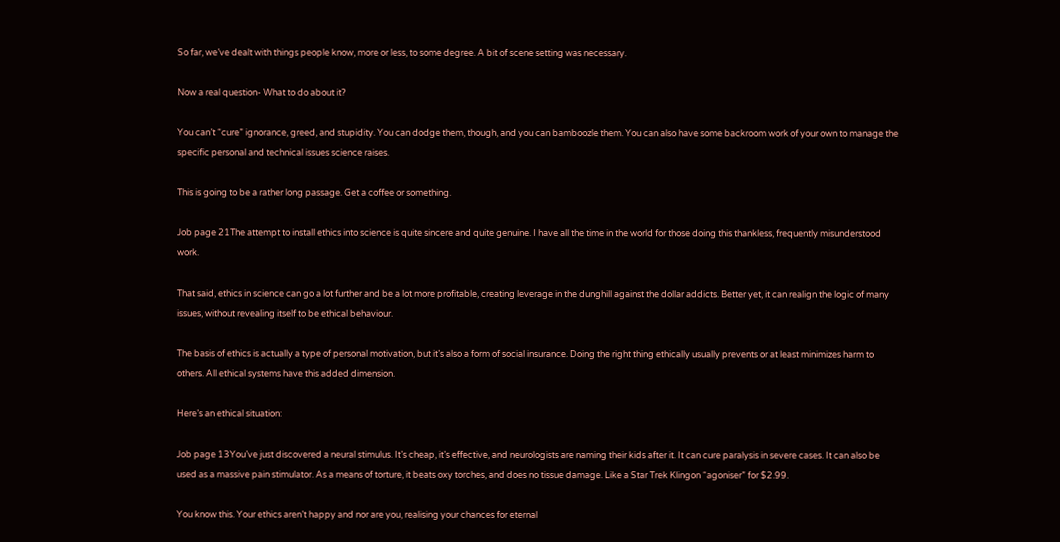So far, we’ve dealt with things people know, more or less, to some degree. A bit of scene setting was necessary.

Now a real question- What to do about it?

You can’t “cure” ignorance, greed, and stupidity. You can dodge them, though, and you can bamboozle them. You can also have some backroom work of your own to manage the specific personal and technical issues science raises.

This is going to be a rather long passage. Get a coffee or something.

Job page 21The attempt to install ethics into science is quite sincere and quite genuine. I have all the time in the world for those doing this thankless, frequently misunderstood work.

That said, ethics in science can go a lot further and be a lot more profitable, creating leverage in the dunghill against the dollar addicts. Better yet, it can realign the logic of many issues, without revealing itself to be ethical behaviour.

The basis of ethics is actually a type of personal motivation, but it’s also a form of social insurance. Doing the right thing ethically usually prevents or at least minimizes harm to others. All ethical systems have this added dimension.

Here’s an ethical situation:

Job page 13You’ve just discovered a neural stimulus. It’s cheap, it’s effective, and neurologists are naming their kids after it. It can cure paralysis in severe cases. It can also be used as a massive pain stimulator. As a means of torture, it beats oxy torches, and does no tissue damage. Like a Star Trek Klingon “agoniser” for $2.99.

You know this. Your ethics aren’t happy and nor are you, realising your chances for eternal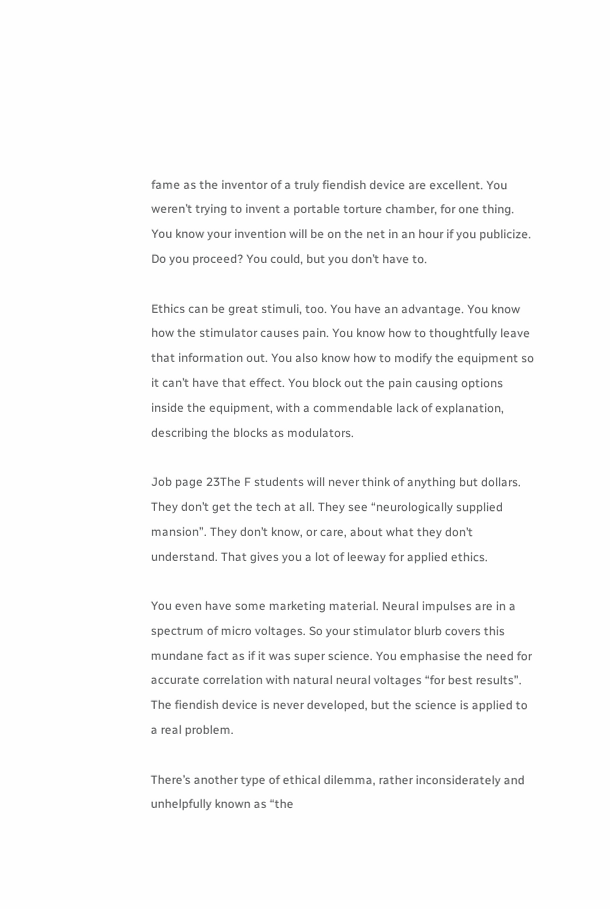fame as the inventor of a truly fiendish device are excellent. You weren’t trying to invent a portable torture chamber, for one thing. You know your invention will be on the net in an hour if you publicize. Do you proceed? You could, but you don’t have to.

Ethics can be great stimuli, too. You have an advantage. You know how the stimulator causes pain. You know how to thoughtfully leave that information out. You also know how to modify the equipment so it can’t have that effect. You block out the pain causing options inside the equipment, with a commendable lack of explanation, describing the blocks as modulators.

Job page 23The F students will never think of anything but dollars. They don’t get the tech at all. They see “neurologically supplied mansion”. They don’t know, or care, about what they don’t understand. That gives you a lot of leeway for applied ethics.

You even have some marketing material. Neural impulses are in a spectrum of micro voltages. So your stimulator blurb covers this mundane fact as if it was super science. You emphasise the need for accurate correlation with natural neural voltages “for best results”. The fiendish device is never developed, but the science is applied to a real problem.

There’s another type of ethical dilemma, rather inconsiderately and unhelpfully known as “the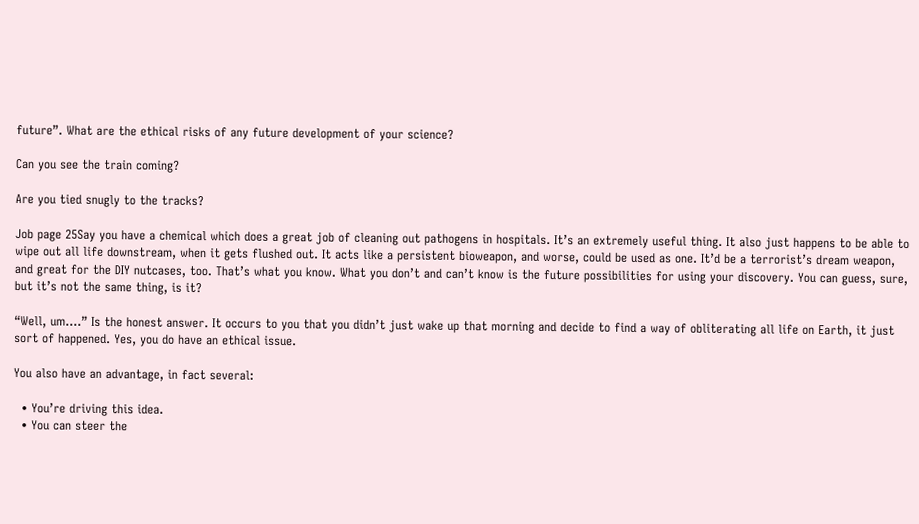future”. What are the ethical risks of any future development of your science?

Can you see the train coming?

Are you tied snugly to the tracks?

Job page 25Say you have a chemical which does a great job of cleaning out pathogens in hospitals. It’s an extremely useful thing. It also just happens to be able to wipe out all life downstream, when it gets flushed out. It acts like a persistent bioweapon, and worse, could be used as one. It’d be a terrorist’s dream weapon, and great for the DIY nutcases, too. That’s what you know. What you don’t and can’t know is the future possibilities for using your discovery. You can guess, sure, but it’s not the same thing, is it?

“Well, um….” Is the honest answer. It occurs to you that you didn’t just wake up that morning and decide to find a way of obliterating all life on Earth, it just sort of happened. Yes, you do have an ethical issue.

You also have an advantage, in fact several:

  • You’re driving this idea.
  • You can steer the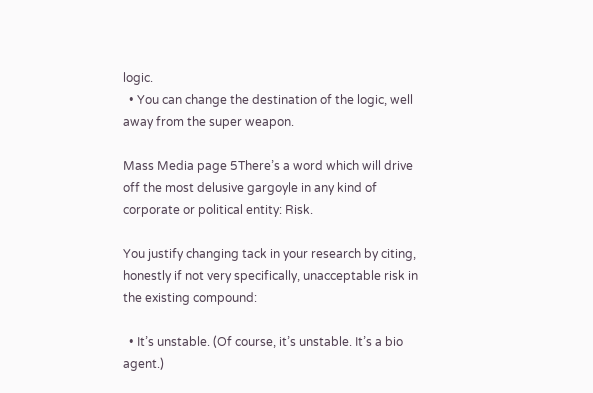logic.
  • You can change the destination of the logic, well away from the super weapon.

Mass Media page 5There’s a word which will drive off the most delusive gargoyle in any kind of corporate or political entity: Risk.

You justify changing tack in your research by citing, honestly if not very specifically, unacceptable risk in the existing compound:

  • It’s unstable. (Of course, it’s unstable. It’s a bio agent.)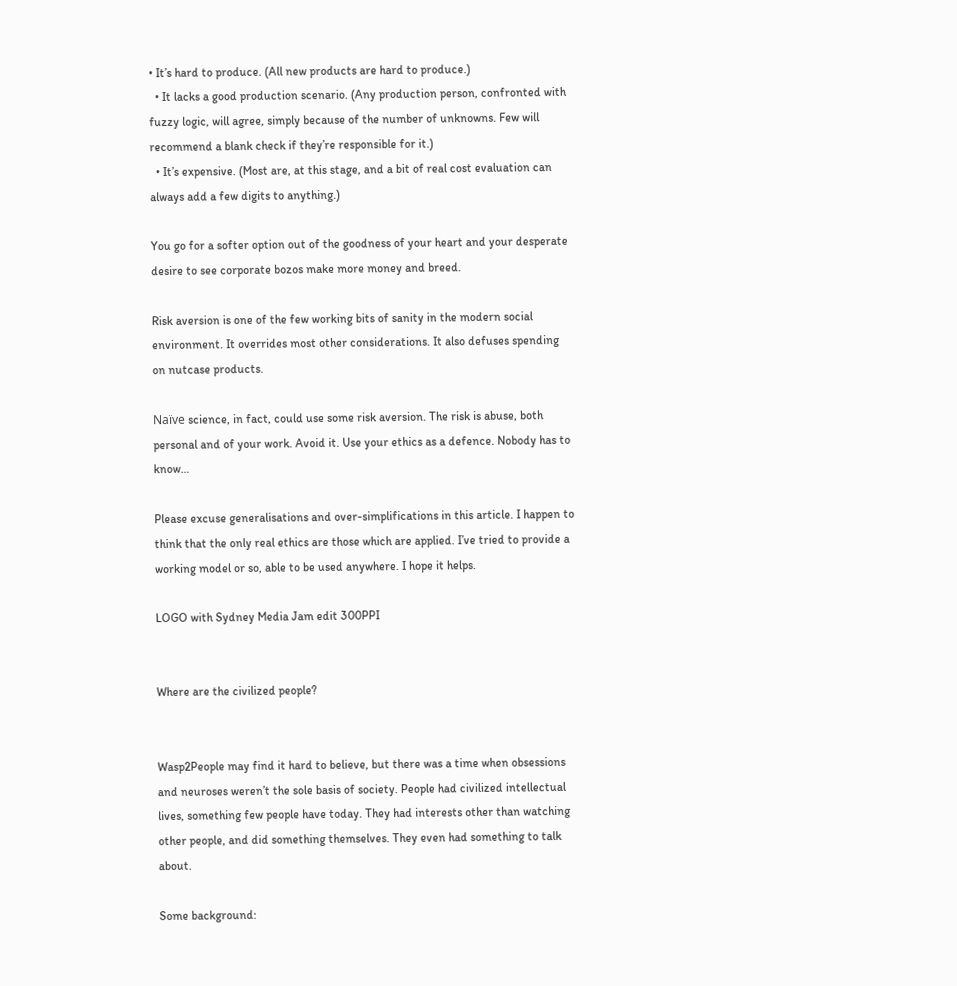• It’s hard to produce. (All new products are hard to produce.)
  • It lacks a good production scenario. (Any production person, confronted with fuzzy logic, will agree, simply because of the number of unknowns. Few will recommend a blank check if they’re responsible for it.)
  • It’s expensive. (Most are, at this stage, and a bit of real cost evaluation can always add a few digits to anything.)

You go for a softer option out of the goodness of your heart and your desperate desire to see corporate bozos make more money and breed.

Risk aversion is one of the few working bits of sanity in the modern social environment. It overrides most other considerations. It also defuses spending on nutcase products.

Naïve science, in fact, could use some risk aversion. The risk is abuse, both personal and of your work. Avoid it. Use your ethics as a defence. Nobody has to know…

Please excuse generalisations and over-simplifications in this article. I happen to think that the only real ethics are those which are applied. I’ve tried to provide a working model or so, able to be used anywhere. I hope it helps.

LOGO with Sydney Media Jam edit 300PPI


Where are the civilized people?


Wasp2People may find it hard to believe, but there was a time when obsessions and neuroses weren’t the sole basis of society. People had civilized intellectual lives, something few people have today. They had interests other than watching other people, and did something themselves. They even had something to talk about.

Some background: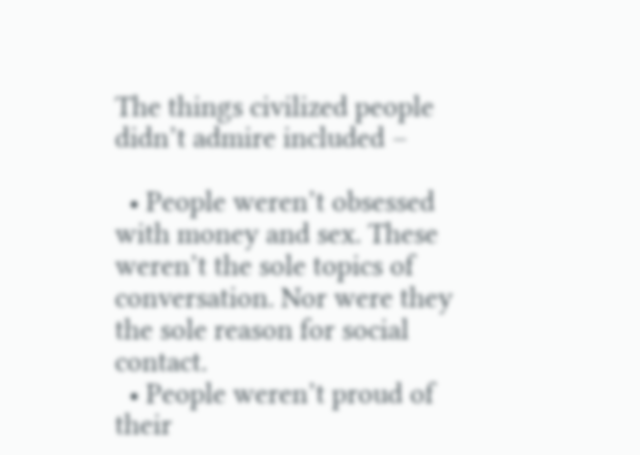The things civilized people didn’t admire included –

  • People weren’t obsessed with money and sex. These weren’t the sole topics of conversation. Nor were they the sole reason for social contact.
  • People weren’t proud of their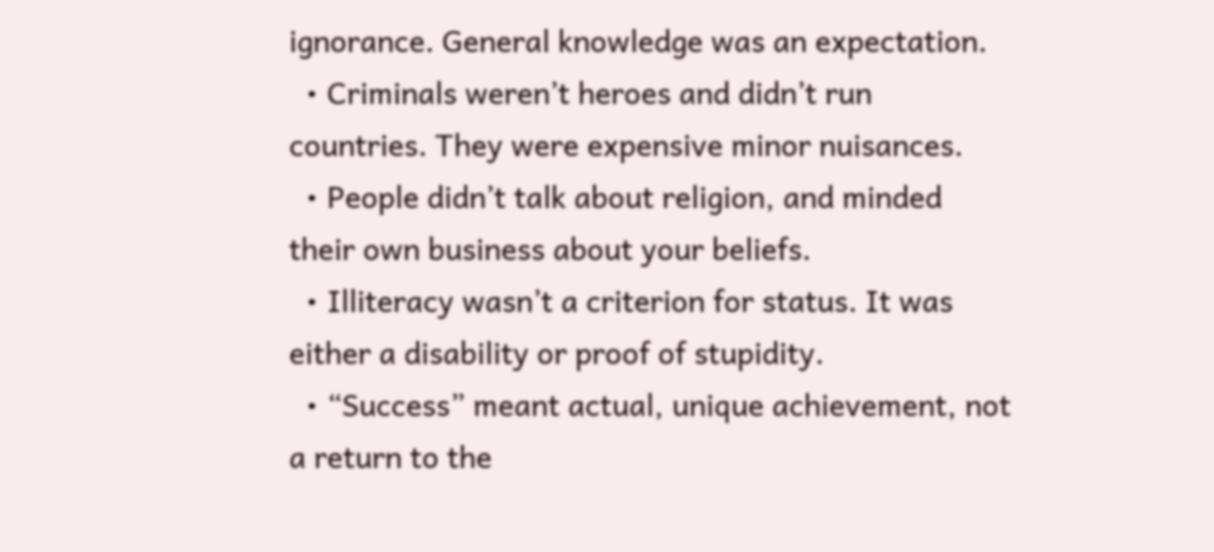ignorance. General knowledge was an expectation.
  • Criminals weren’t heroes and didn’t run countries. They were expensive minor nuisances.
  • People didn’t talk about religion, and minded their own business about your beliefs.
  • Illiteracy wasn’t a criterion for status. It was either a disability or proof of stupidity.
  • “Success” meant actual, unique achievement, not a return to the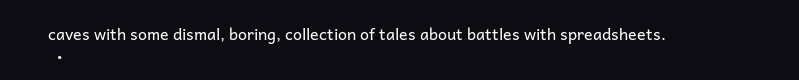caves with some dismal, boring, collection of tales about battles with spreadsheets.
  •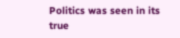Politics was seen in its true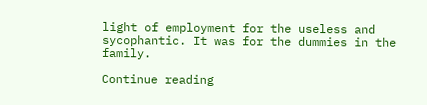light of employment for the useless and sycophantic. It was for the dummies in the family.

Continue reading